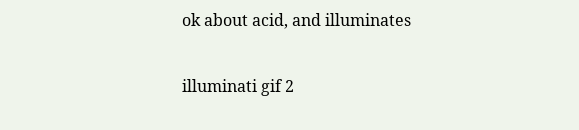ok about acid, and illuminates

illuminati gif 2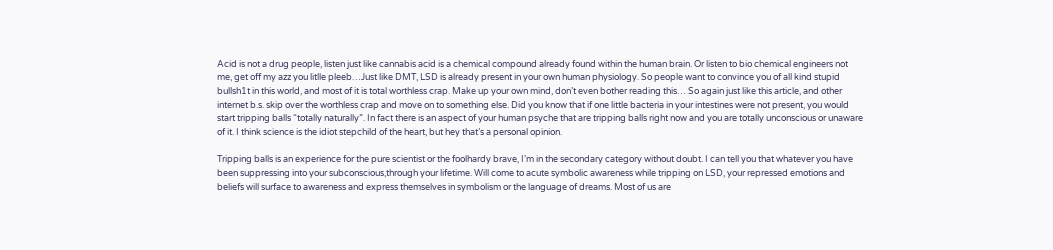Acid is not a drug people, listen just like cannabis acid is a chemical compound already found within the human brain. Or listen to bio chemical engineers not me, get off my azz you litlle pleeb…Just like DMT, LSD is already present in your own human physiology. So people want to convince you of all kind stupid bullsh1t in this world, and most of it is total worthless crap. Make up your own mind, don’t even bother reading this… So again just like this article, and other internet b.s. skip over the worthless crap and move on to something else. Did you know that if one little bacteria in your intestines were not present, you would start tripping balls “totally naturally”. In fact there is an aspect of your human psyche that are tripping balls right now and you are totally unconscious or unaware of it. I think science is the idiot stepchild of the heart, but hey that’s a personal opinion.

Tripping balls is an experience for the pure scientist or the foolhardy brave, I’m in the secondary category without doubt. I can tell you that whatever you have been suppressing into your subconscious,through your lifetime. Will come to acute symbolic awareness while tripping on LSD, your repressed emotions and beliefs will surface to awareness and express themselves in symbolism or the language of dreams. Most of us are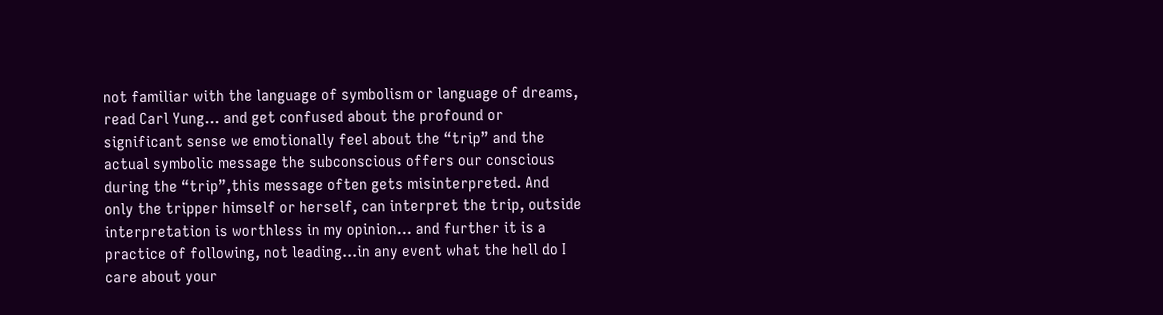not familiar with the language of symbolism or language of dreams, read Carl Yung… and get confused about the profound or significant sense we emotionally feel about the “trip” and the actual symbolic message the subconscious offers our conscious during the “trip”,this message often gets misinterpreted. And only the tripper himself or herself, can interpret the trip, outside interpretation is worthless in my opinion… and further it is a practice of following, not leading…in any event what the hell do I care about your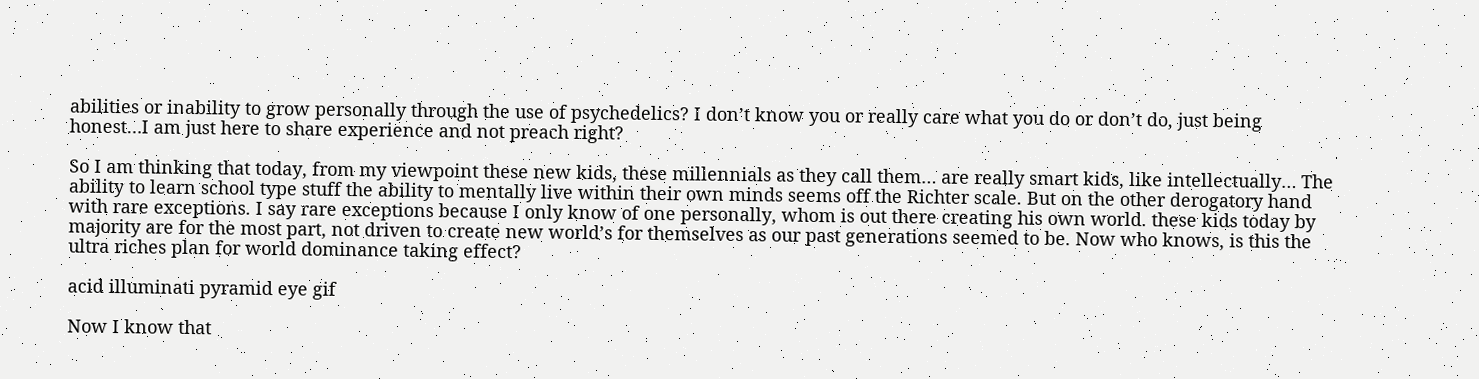abilities or inability to grow personally through the use of psychedelics? I don’t know you or really care what you do or don’t do, just being honest…I am just here to share experience and not preach right?

So I am thinking that today, from my viewpoint these new kids, these millennials as they call them… are really smart kids, like intellectually… The ability to learn school type stuff the ability to mentally live within their own minds seems off the Richter scale. But on the other derogatory hand with rare exceptions. I say rare exceptions because I only know of one personally, whom is out there creating his own world. these kids today by majority are for the most part, not driven to create new world’s for themselves as our past generations seemed to be. Now who knows, is this the ultra riches plan for world dominance taking effect?

acid illuminati pyramid eye gif

Now I know that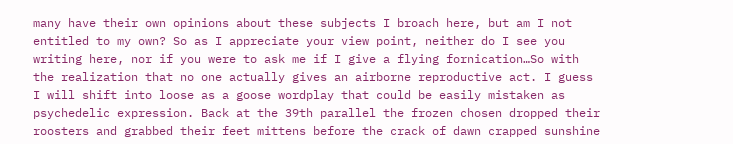many have their own opinions about these subjects I broach here, but am I not entitled to my own? So as I appreciate your view point, neither do I see you writing here, nor if you were to ask me if I give a flying fornication…So with the realization that no one actually gives an airborne reproductive act. I guess I will shift into loose as a goose wordplay that could be easily mistaken as psychedelic expression. Back at the 39th parallel the frozen chosen dropped their roosters and grabbed their feet mittens before the crack of dawn crapped sunshine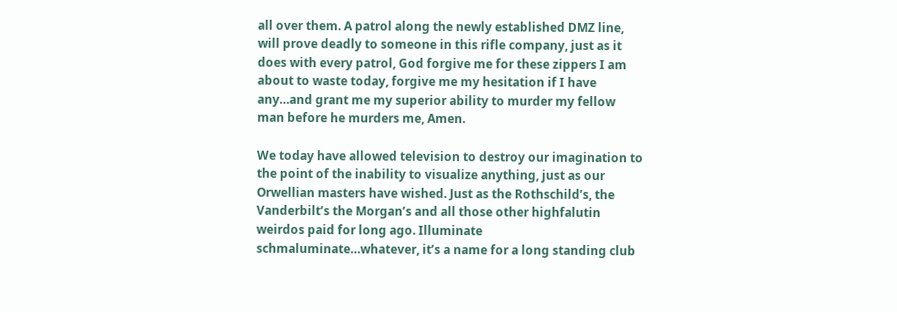all over them. A patrol along the newly established DMZ line, will prove deadly to someone in this rifle company, just as it does with every patrol, God forgive me for these zippers I am about to waste today, forgive me my hesitation if I have any…and grant me my superior ability to murder my fellow man before he murders me, Amen.

We today have allowed television to destroy our imagination to the point of the inability to visualize anything, just as our Orwellian masters have wished. Just as the Rothschild’s, the Vanderbilt’s the Morgan’s and all those other highfalutin weirdos paid for long ago. Illuminate schmaluminate…whatever, it’s a name for a long standing club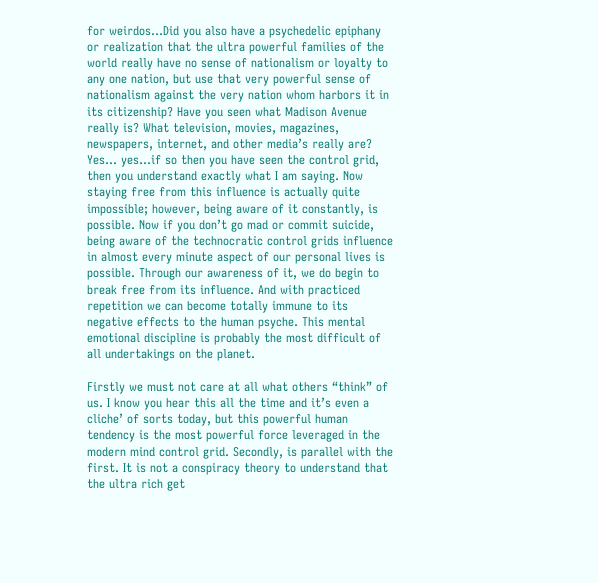for weirdos…Did you also have a psychedelic epiphany or realization that the ultra powerful families of the world really have no sense of nationalism or loyalty to any one nation, but use that very powerful sense of nationalism against the very nation whom harbors it in its citizenship? Have you seen what Madison Avenue really is? What television, movies, magazines, newspapers, internet, and other media’s really are? Yes… yes…if so then you have seen the control grid, then you understand exactly what I am saying. Now staying free from this influence is actually quite impossible; however, being aware of it constantly, is possible. Now if you don’t go mad or commit suicide, being aware of the technocratic control grids influence in almost every minute aspect of our personal lives is possible. Through our awareness of it, we do begin to break free from its influence. And with practiced repetition we can become totally immune to its negative effects to the human psyche. This mental emotional discipline is probably the most difficult of all undertakings on the planet.

Firstly we must not care at all what others “think” of us. I know you hear this all the time and it’s even a cliche’ of sorts today, but this powerful human tendency is the most powerful force leveraged in the modern mind control grid. Secondly, is parallel with the first. It is not a conspiracy theory to understand that the ultra rich get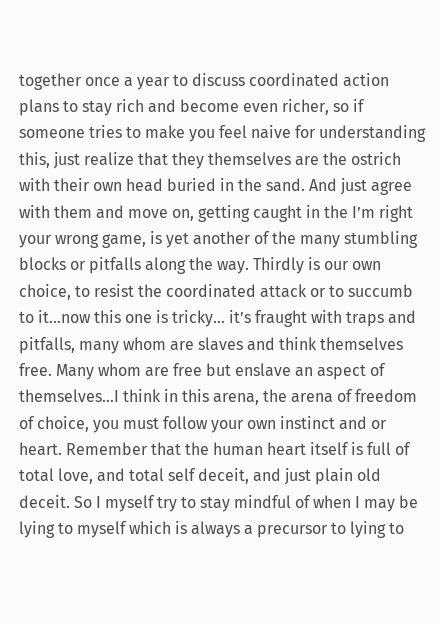together once a year to discuss coordinated action plans to stay rich and become even richer, so if someone tries to make you feel naive for understanding this, just realize that they themselves are the ostrich with their own head buried in the sand. And just agree with them and move on, getting caught in the I’m right your wrong game, is yet another of the many stumbling blocks or pitfalls along the way. Thirdly is our own choice, to resist the coordinated attack or to succumb to it…now this one is tricky… it’s fraught with traps and pitfalls, many whom are slaves and think themselves free. Many whom are free but enslave an aspect of themselves…I think in this arena, the arena of freedom of choice, you must follow your own instinct and or heart. Remember that the human heart itself is full of total love, and total self deceit, and just plain old deceit. So I myself try to stay mindful of when I may be lying to myself which is always a precursor to lying to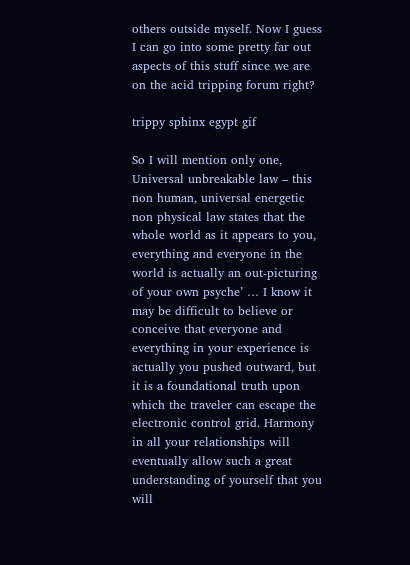others outside myself. Now I guess I can go into some pretty far out aspects of this stuff since we are on the acid tripping forum right?

trippy sphinx egypt gif

So I will mention only one, Universal unbreakable law – this non human, universal energetic non physical law states that the whole world as it appears to you, everything and everyone in the world is actually an out-picturing of your own psyche’ … I know it may be difficult to believe or conceive that everyone and everything in your experience is actually you pushed outward, but it is a foundational truth upon which the traveler can escape the electronic control grid. Harmony in all your relationships will eventually allow such a great understanding of yourself that you will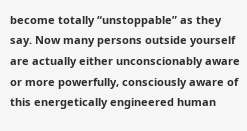become totally “unstoppable” as they say. Now many persons outside yourself are actually either unconscionably aware or more powerfully, consciously aware of this energetically engineered human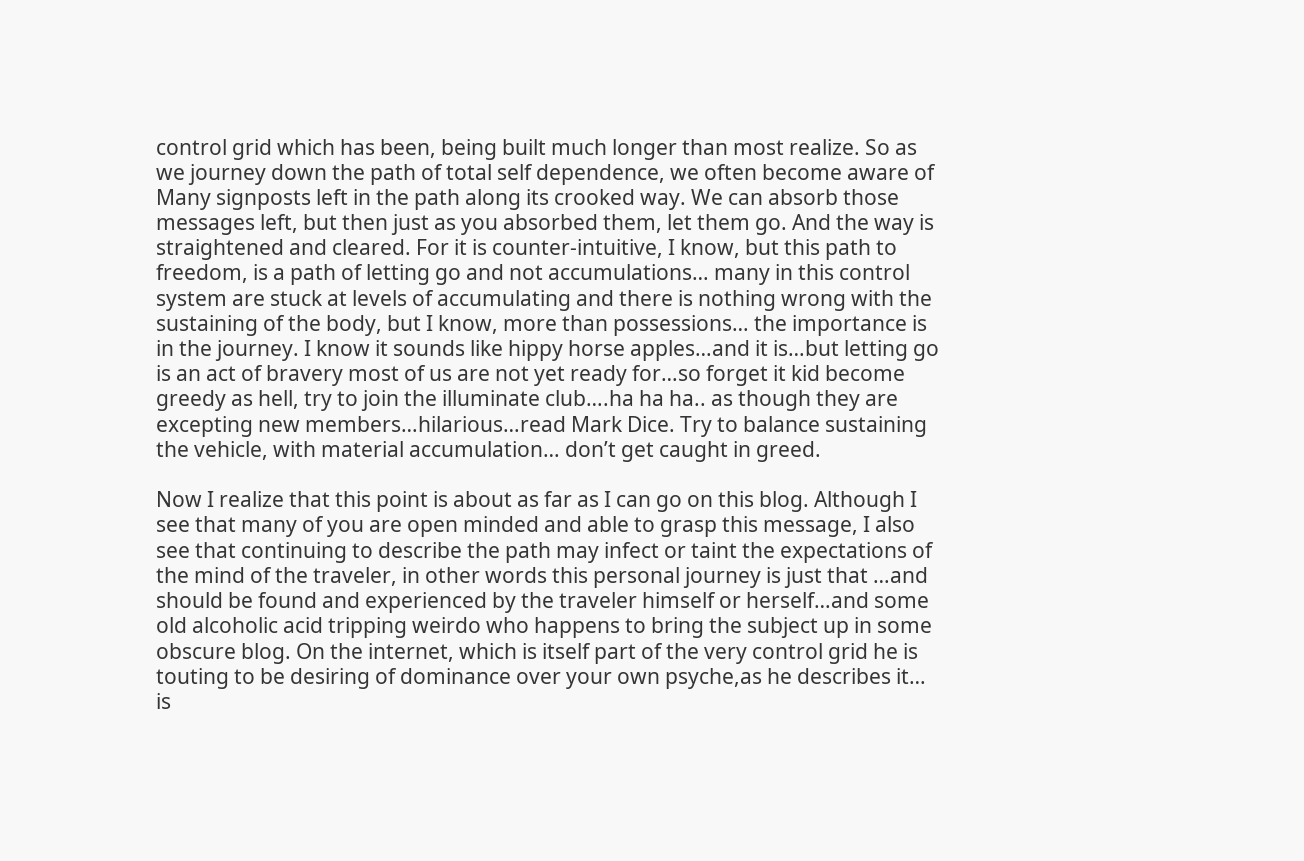control grid which has been, being built much longer than most realize. So as we journey down the path of total self dependence, we often become aware of Many signposts left in the path along its crooked way. We can absorb those messages left, but then just as you absorbed them, let them go. And the way is straightened and cleared. For it is counter-intuitive, I know, but this path to freedom, is a path of letting go and not accumulations… many in this control system are stuck at levels of accumulating and there is nothing wrong with the sustaining of the body, but I know, more than possessions… the importance is in the journey. I know it sounds like hippy horse apples…and it is…but letting go is an act of bravery most of us are not yet ready for…so forget it kid become greedy as hell, try to join the illuminate club….ha ha ha.. as though they are excepting new members…hilarious…read Mark Dice. Try to balance sustaining the vehicle, with material accumulation… don’t get caught in greed.

Now I realize that this point is about as far as I can go on this blog. Although I see that many of you are open minded and able to grasp this message, I also see that continuing to describe the path may infect or taint the expectations of the mind of the traveler, in other words this personal journey is just that …and should be found and experienced by the traveler himself or herself…and some old alcoholic acid tripping weirdo who happens to bring the subject up in some obscure blog. On the internet, which is itself part of the very control grid he is touting to be desiring of dominance over your own psyche,as he describes it… is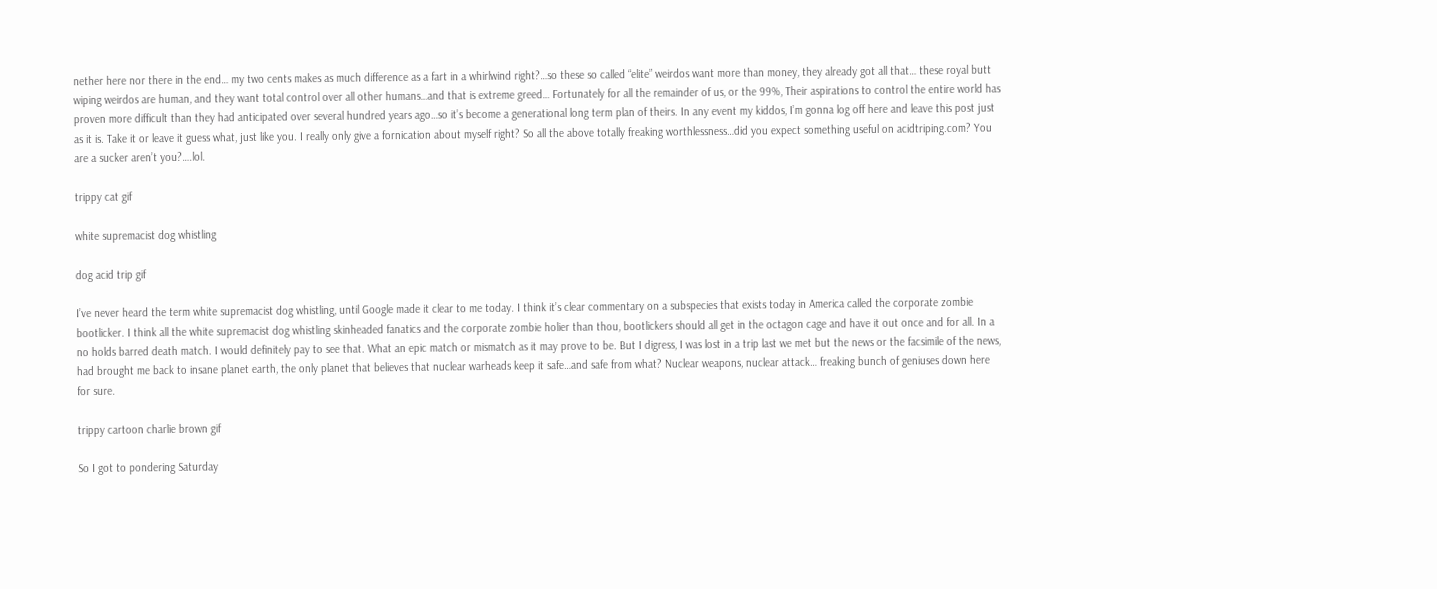nether here nor there in the end… my two cents makes as much difference as a fart in a whirlwind right?…so these so called “elite” weirdos want more than money, they already got all that… these royal butt wiping weirdos are human, and they want total control over all other humans…and that is extreme greed… Fortunately for all the remainder of us, or the 99%, Their aspirations to control the entire world has proven more difficult than they had anticipated over several hundred years ago…so it’s become a generational long term plan of theirs. In any event my kiddos, I’m gonna log off here and leave this post just as it is. Take it or leave it guess what, just like you. I really only give a fornication about myself right? So all the above totally freaking worthlessness…did you expect something useful on acidtriping.com? You are a sucker aren’t you?….lol.

trippy cat gif

white supremacist dog whistling

dog acid trip gif

I’ve never heard the term white supremacist dog whistling, until Google made it clear to me today. I think it’s clear commentary on a subspecies that exists today in America called the corporate zombie bootlicker. I think all the white supremacist dog whistling skinheaded fanatics and the corporate zombie holier than thou, bootlickers should all get in the octagon cage and have it out once and for all. In a no holds barred death match. I would definitely pay to see that. What an epic match or mismatch as it may prove to be. But I digress, I was lost in a trip last we met but the news or the facsimile of the news, had brought me back to insane planet earth, the only planet that believes that nuclear warheads keep it safe…and safe from what? Nuclear weapons, nuclear attack… freaking bunch of geniuses down here for sure.

trippy cartoon charlie brown gif

So I got to pondering Saturday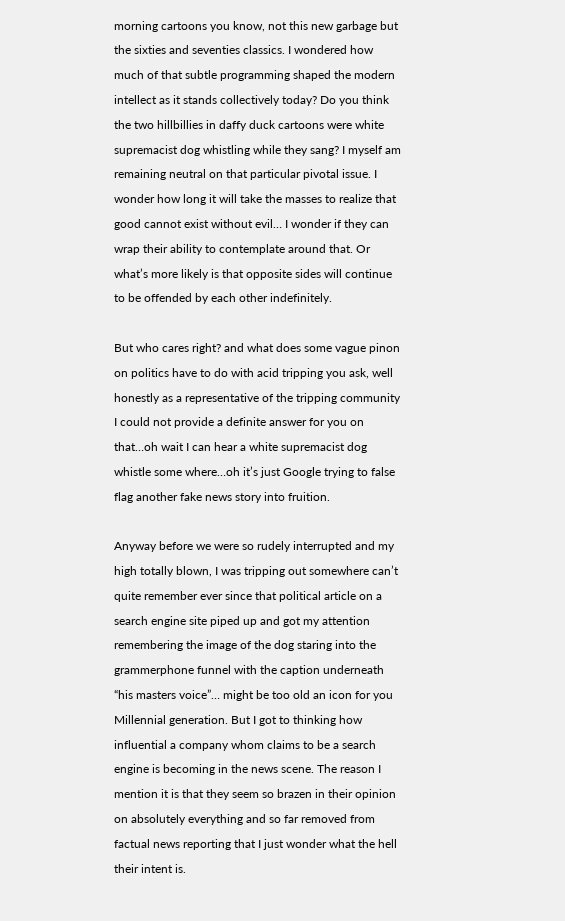morning cartoons you know, not this new garbage but the sixties and seventies classics. I wondered how much of that subtle programming shaped the modern intellect as it stands collectively today? Do you think the two hillbillies in daffy duck cartoons were white supremacist dog whistling while they sang? I myself am remaining neutral on that particular pivotal issue. I wonder how long it will take the masses to realize that good cannot exist without evil… I wonder if they can wrap their ability to contemplate around that. Or what’s more likely is that opposite sides will continue to be offended by each other indefinitely.

But who cares right? and what does some vague pinon on politics have to do with acid tripping you ask, well honestly as a representative of the tripping community I could not provide a definite answer for you on that…oh wait I can hear a white supremacist dog whistle some where…oh it’s just Google trying to false flag another fake news story into fruition.

Anyway before we were so rudely interrupted and my high totally blown, I was tripping out somewhere can’t quite remember ever since that political article on a search engine site piped up and got my attention remembering the image of the dog staring into the grammerphone funnel with the caption underneath “his masters voice”… might be too old an icon for you Millennial generation. But I got to thinking how influential a company whom claims to be a search engine is becoming in the news scene. The reason I mention it is that they seem so brazen in their opinion on absolutely everything and so far removed from factual news reporting that I just wonder what the hell their intent is.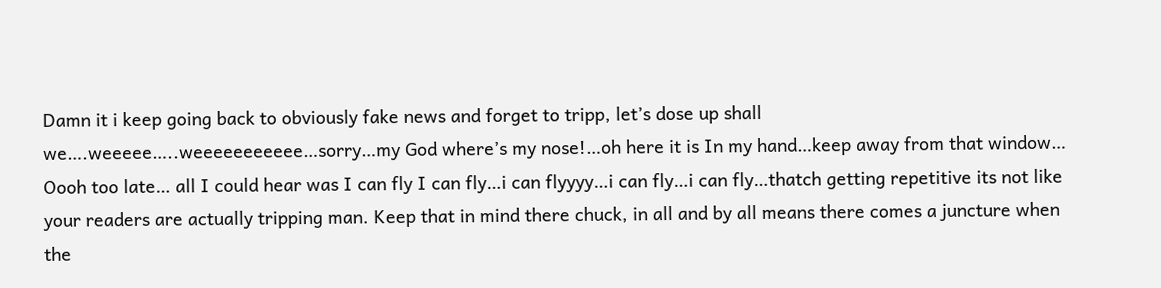Damn it i keep going back to obviously fake news and forget to tripp, let’s dose up shall we….weeeee…..weeeeeeeeeee…sorry…my God where’s my nose!…oh here it is In my hand…keep away from that window…
Oooh too late… all I could hear was I can fly I can fly…i can flyyyy…i can fly…i can fly…thatch getting repetitive its not like your readers are actually tripping man. Keep that in mind there chuck, in all and by all means there comes a juncture when the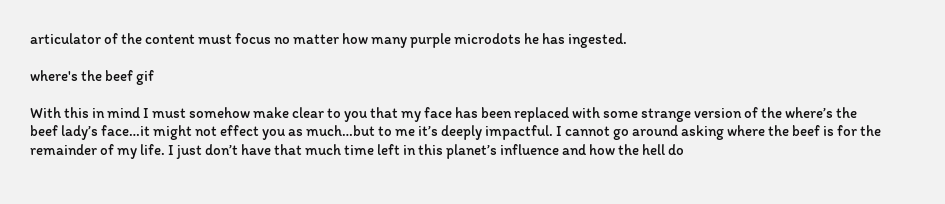articulator of the content must focus no matter how many purple microdots he has ingested.

where's the beef gif

With this in mind I must somehow make clear to you that my face has been replaced with some strange version of the where’s the beef lady’s face…it might not effect you as much…but to me it’s deeply impactful. I cannot go around asking where the beef is for the remainder of my life. I just don’t have that much time left in this planet’s influence and how the hell do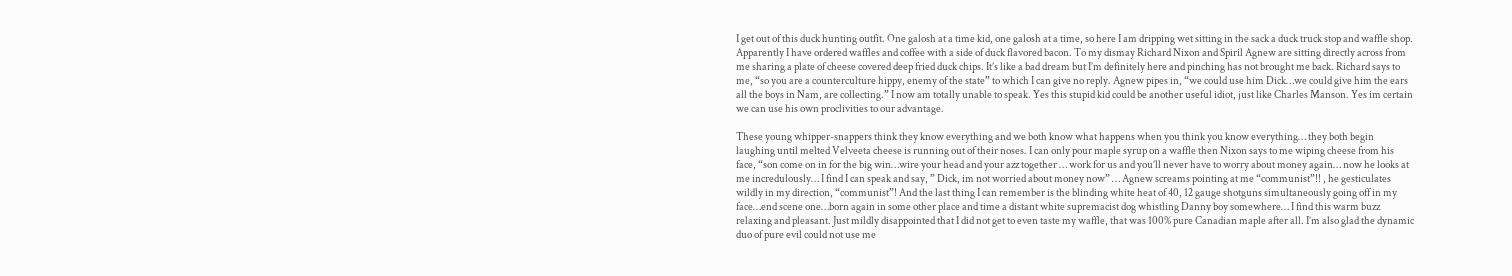I get out of this duck hunting outfit. One galosh at a time kid, one galosh at a time, so here I am dripping wet sitting in the sack a duck truck stop and waffle shop. Apparently I have ordered waffles and coffee with a side of duck flavored bacon. To my dismay Richard Nixon and Spiril Agnew are sitting directly across from me sharing a plate of cheese covered deep fried duck chips. It’s like a bad dream but I’m definitely here and pinching has not brought me back. Richard says to me, “so you are a counterculture hippy, enemy of the state” to which I can give no reply. Agnew pipes in, “we could use him Dick…we could give him the ears all the boys in Nam, are collecting.” I now am totally unable to speak. Yes this stupid kid could be another useful idiot, just like Charles Manson. Yes im certain we can use his own proclivities to our advantage.

These young whipper-snappers think they know everything and we both know what happens when you think you know everything… they both begin laughing until melted Velveeta cheese is running out of their noses. I can only pour maple syrup on a waffle then Nixon says to me wiping cheese from his face, “son come on in for the big win…wire your head and your azz together … work for us and you’ll never have to worry about money again… now he looks at me incredulously… I find I can speak and say, ” Dick, im not worried about money now” … Agnew screams pointing at me “communist”!! , he gesticulates wildly in my direction, “communist”! And the last thing I can remember is the blinding white heat of 40, 12 gauge shotguns simultaneously going off in my face…end scene one…born again in some other place and time a distant white supremacist dog whistling Danny boy somewhere… I find this warm buzz relaxing and pleasant. Just mildly disappointed that I did not get to even taste my waffle, that was 100% pure Canadian maple after all. I’m also glad the dynamic duo of pure evil could not use me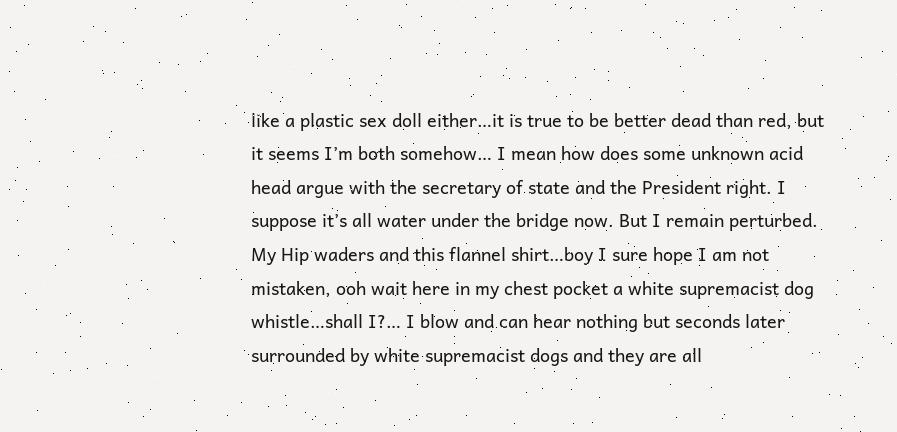like a plastic sex doll either…it is true to be better dead than red, but it seems I’m both somehow… I mean how does some unknown acid head argue with the secretary of state and the President right. I suppose it’s all water under the bridge now. But I remain perturbed. My Hip waders and this flannel shirt…boy I sure hope I am not mistaken, ooh wait here in my chest pocket a white supremacist dog whistle…shall I?… I blow and can hear nothing but seconds later surrounded by white supremacist dogs and they are all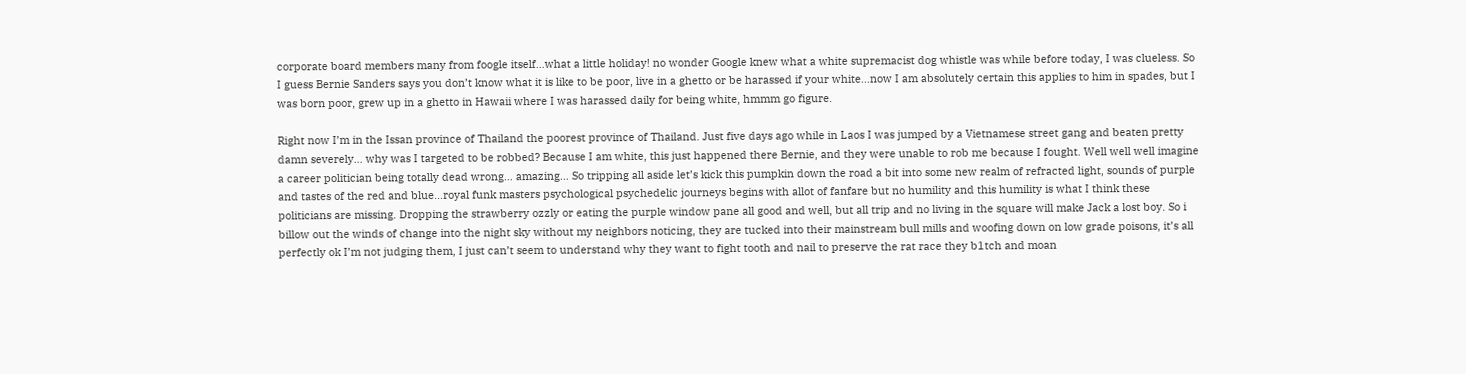corporate board members many from foogle itself…what a little holiday! no wonder Google knew what a white supremacist dog whistle was while before today, I was clueless. So I guess Bernie Sanders says you don’t know what it is like to be poor, live in a ghetto or be harassed if your white…now I am absolutely certain this applies to him in spades, but I was born poor, grew up in a ghetto in Hawaii where I was harassed daily for being white, hmmm go figure.

Right now I’m in the Issan province of Thailand the poorest province of Thailand. Just five days ago while in Laos I was jumped by a Vietnamese street gang and beaten pretty damn severely… why was I targeted to be robbed? Because I am white, this just happened there Bernie, and they were unable to rob me because I fought. Well well well imagine a career politician being totally dead wrong… amazing… So tripping all aside let’s kick this pumpkin down the road a bit into some new realm of refracted light, sounds of purple and tastes of the red and blue…royal funk masters psychological psychedelic journeys begins with allot of fanfare but no humility and this humility is what I think these politicians are missing. Dropping the strawberry ozzly or eating the purple window pane all good and well, but all trip and no living in the square will make Jack a lost boy. So i billow out the winds of change into the night sky without my neighbors noticing, they are tucked into their mainstream bull mills and woofing down on low grade poisons, it’s all perfectly ok I’m not judging them, I just can’t seem to understand why they want to fight tooth and nail to preserve the rat race they b1tch and moan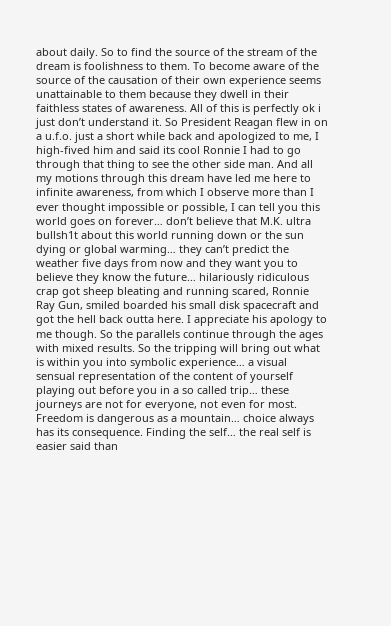about daily. So to find the source of the stream of the dream is foolishness to them. To become aware of the source of the causation of their own experience seems unattainable to them because they dwell in their faithless states of awareness. All of this is perfectly ok i just don’t understand it. So President Reagan flew in on a u.f.o. just a short while back and apologized to me, I high-fived him and said its cool Ronnie I had to go through that thing to see the other side man. And all my motions through this dream have led me here to infinite awareness, from which I observe more than I ever thought impossible or possible, I can tell you this world goes on forever… don’t believe that M.K. ultra bullsh1t about this world running down or the sun dying or global warming… they can’t predict the weather five days from now and they want you to believe they know the future… hilariously ridiculous crap got sheep bleating and running scared, Ronnie Ray Gun, smiled boarded his small disk spacecraft and got the hell back outta here. I appreciate his apology to me though. So the parallels continue through the ages with mixed results. So the tripping will bring out what is within you into symbolic experience… a visual sensual representation of the content of yourself playing out before you in a so called trip… these journeys are not for everyone, not even for most. Freedom is dangerous as a mountain… choice always has its consequence. Finding the self… the real self is easier said than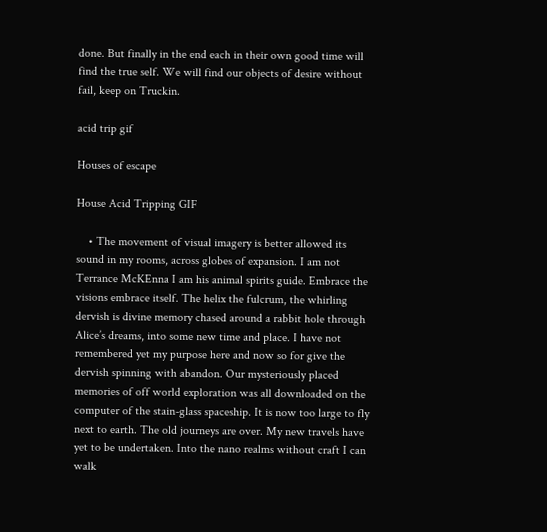done. But finally in the end each in their own good time will find the true self. We will find our objects of desire without fail, keep on Truckin.

acid trip gif

Houses of escape

House Acid Tripping GIF

    • The movement of visual imagery is better allowed its sound in my rooms, across globes of expansion. I am not Terrance McKEnna I am his animal spirits guide. Embrace the visions embrace itself. The helix the fulcrum, the whirling dervish is divine memory chased around a rabbit hole through Alice’s dreams, into some new time and place. I have not remembered yet my purpose here and now so for give the dervish spinning with abandon. Our mysteriously placed memories of off world exploration was all downloaded on the computer of the stain-glass spaceship. It is now too large to fly next to earth. The old journeys are over. My new travels have yet to be undertaken. Into the nano realms without craft I can walk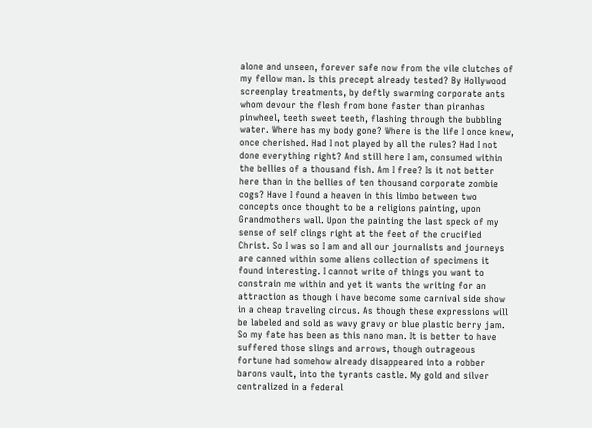alone and unseen, forever safe now from the vile clutches of my fellow man. Is this precept already tested? By Hollywood screenplay treatments, by deftly swarming corporate ants whom devour the flesh from bone faster than piranhas pinwheel, teeth sweet teeth, flashing through the bubbling water. Where has my body gone? Where is the life I once knew, once cherished. Had I not played by all the rules? Had I not done everything right? And still here I am, consumed within the bellies of a thousand fish. Am I free? Is it not better here than in the bellies of ten thousand corporate zombie cogs? Have I found a heaven in this limbo between two concepts once thought to be a religions painting, upon Grandmothers wall. Upon the painting the last speck of my sense of self clings right at the feet of the crucified Christ. So I was so I am and all our journalists and journeys are canned within some aliens collection of specimens it found interesting. I cannot write of things you want to constrain me within and yet it wants the writing for an attraction as though i have become some carnival side show in a cheap traveling circus. As though these expressions will be labeled and sold as wavy gravy or blue plastic berry jam. So my fate has been as this nano man. It is better to have suffered those slings and arrows, though outrageous fortune had somehow already disappeared into a robber barons vault, into the tyrants castle. My gold and silver centralized in a federal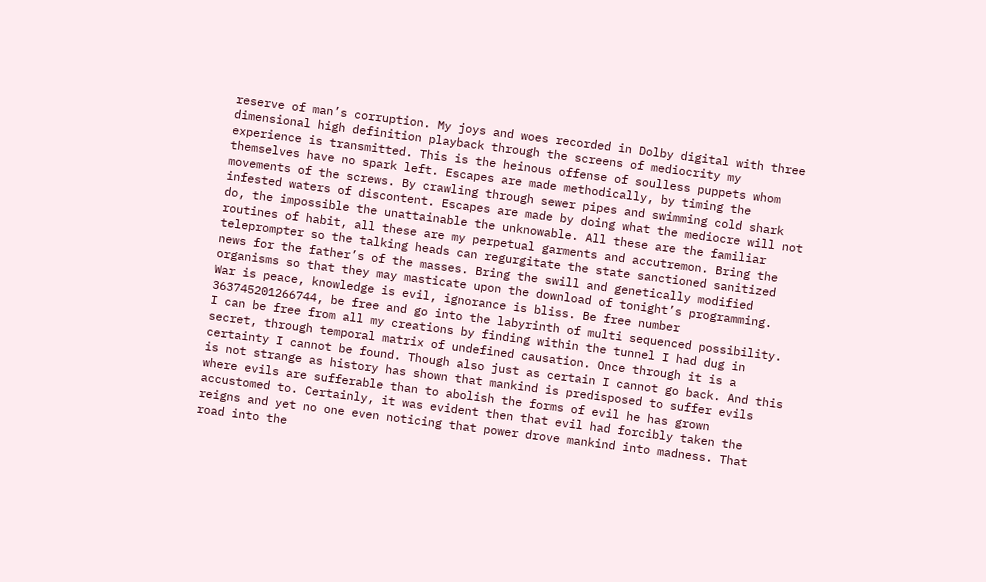reserve of man’s corruption. My joys and woes recorded in Dolby digital with three dimensional high definition playback through the screens of mediocrity my experience is transmitted. This is the heinous offense of soulless puppets whom themselves have no spark left. Escapes are made methodically, by timing the movements of the screws. By crawling through sewer pipes and swimming cold shark infested waters of discontent. Escapes are made by doing what the mediocre will not do, the impossible the unattainable the unknowable. All these are the familiar routines of habit, all these are my perpetual garments and accutremon. Bring the teleprompter so the talking heads can regurgitate the state sanctioned sanitized news for the father’s of the masses. Bring the swill and genetically modified organisms so that they may masticate upon the download of tonight’s programming. War is peace, knowledge is evil, ignorance is bliss. Be free number 363745201266744, be free and go into the labyrinth of multi sequenced possibility. I can be free from all my creations by finding within the tunnel I had dug in secret, through temporal matrix of undefined causation. Once through it is a certainty I cannot be found. Though also just as certain I cannot go back. And this is not strange as history has shown that mankind is predisposed to suffer evils where evils are sufferable than to abolish the forms of evil he has grown accustomed to. Certainly, it was evident then that evil had forcibly taken the reigns and yet no one even noticing that power drove mankind into madness. That road into the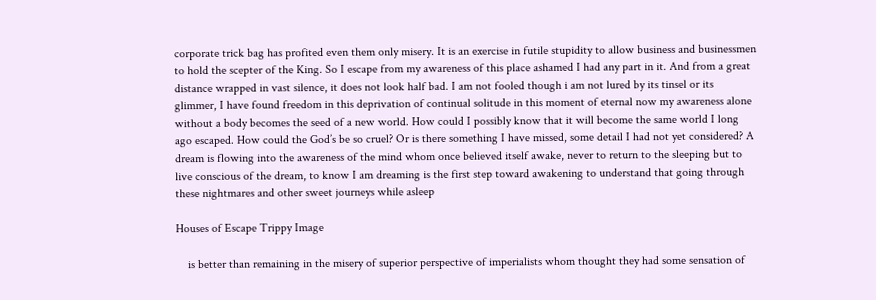corporate trick bag has profited even them only misery. It is an exercise in futile stupidity to allow business and businessmen to hold the scepter of the King. So I escape from my awareness of this place ashamed I had any part in it. And from a great distance wrapped in vast silence, it does not look half bad. I am not fooled though i am not lured by its tinsel or its glimmer, I have found freedom in this deprivation of continual solitude in this moment of eternal now my awareness alone without a body becomes the seed of a new world. How could I possibly know that it will become the same world I long ago escaped. How could the God’s be so cruel? Or is there something I have missed, some detail I had not yet considered? A dream is flowing into the awareness of the mind whom once believed itself awake, never to return to the sleeping but to live conscious of the dream, to know I am dreaming is the first step toward awakening to understand that going through these nightmares and other sweet journeys while asleep

Houses of Escape Trippy Image

    is better than remaining in the misery of superior perspective of imperialists whom thought they had some sensation of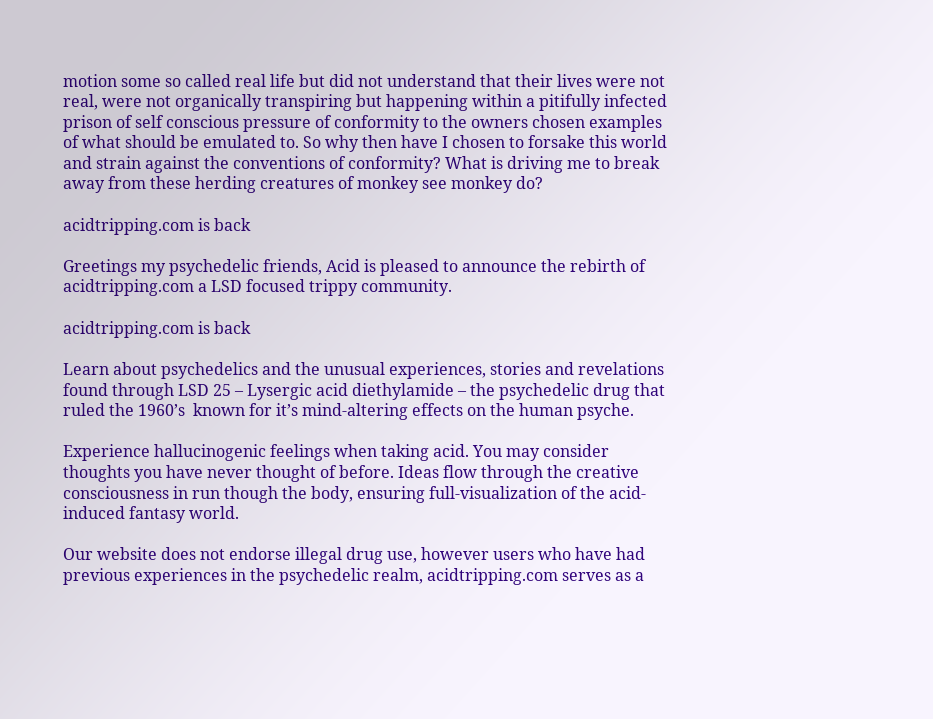motion some so called real life but did not understand that their lives were not real, were not organically transpiring but happening within a pitifully infected prison of self conscious pressure of conformity to the owners chosen examples of what should be emulated to. So why then have I chosen to forsake this world and strain against the conventions of conformity? What is driving me to break away from these herding creatures of monkey see monkey do?

acidtripping.com is back

Greetings my psychedelic friends, Acid is pleased to announce the rebirth of acidtripping.com a LSD focused trippy community.

acidtripping.com is back

Learn about psychedelics and the unusual experiences, stories and revelations found through LSD 25 – Lysergic acid diethylamide – the psychedelic drug that ruled the 1960’s  known for it’s mind-altering effects on the human psyche.

Experience hallucinogenic feelings when taking acid. You may consider thoughts you have never thought of before. Ideas flow through the creative consciousness in run though the body, ensuring full-visualization of the acid-induced fantasy world.

Our website does not endorse illegal drug use, however users who have had previous experiences in the psychedelic realm, acidtripping.com serves as a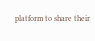platform to share their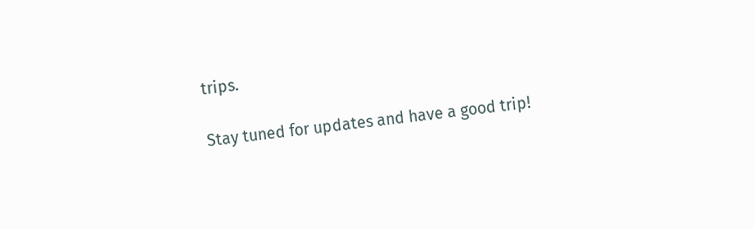trips.

Stay tuned for updates and have a good trip!